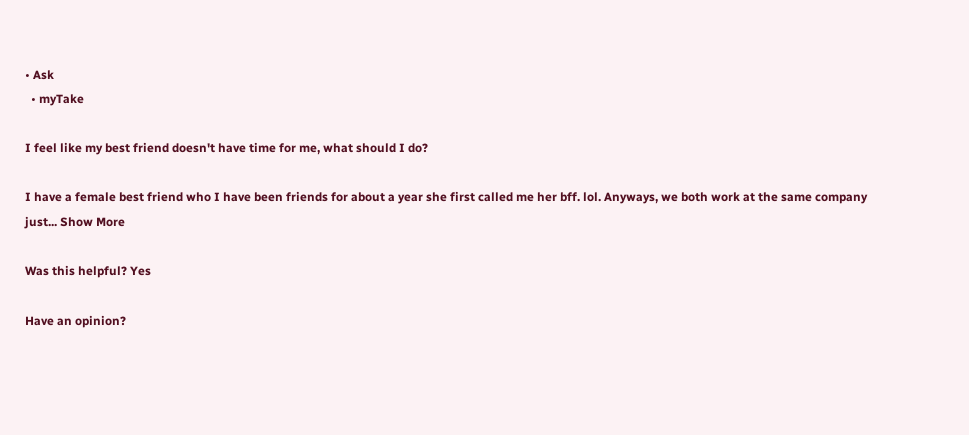• Ask
  • myTake

I feel like my best friend doesn't have time for me, what should I do?

I have a female best friend who I have been friends for about a year she first called me her bff. lol. Anyways, we both work at the same company just... Show More

Was this helpful? Yes

Have an opinion?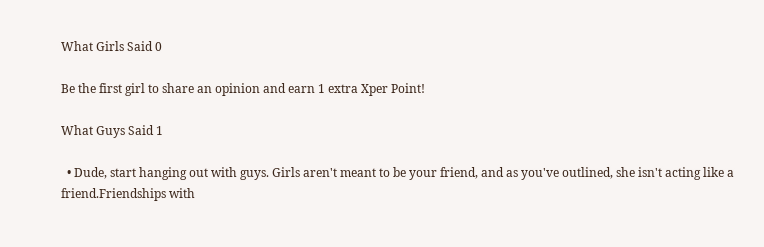What Girls Said 0

Be the first girl to share an opinion and earn 1 extra Xper Point!

What Guys Said 1

  • Dude, start hanging out with guys. Girls aren't meant to be your friend, and as you've outlined, she isn't acting like a friend.Friendships with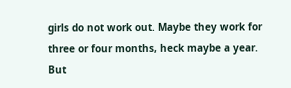girls do not work out. Maybe they work for three or four months, heck maybe a year. But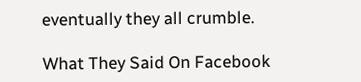eventually they all crumble.

What They Said On Facebook